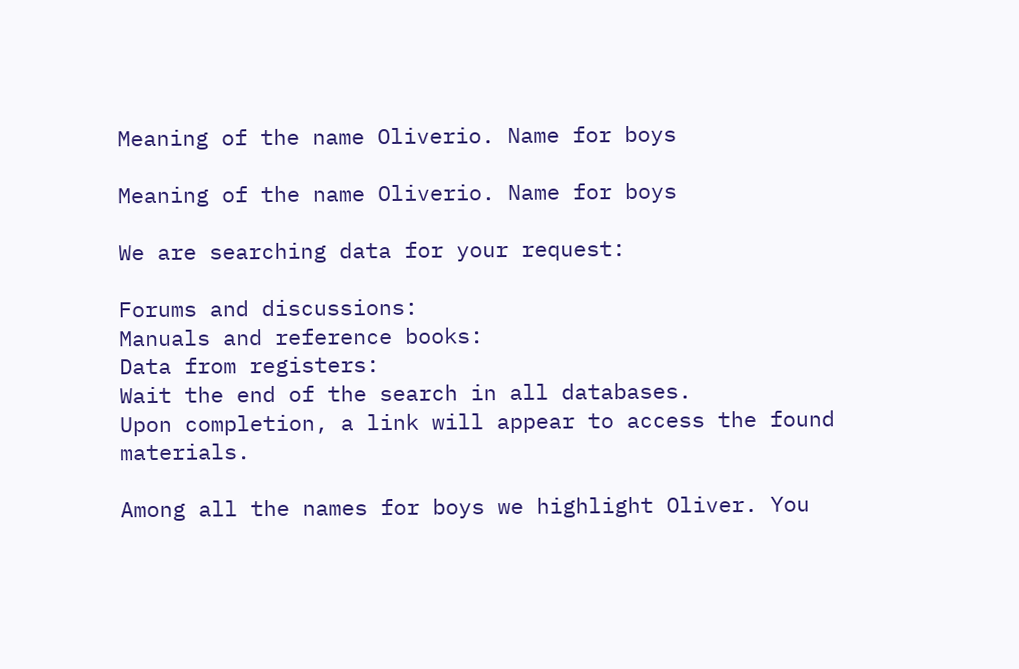Meaning of the name Oliverio. Name for boys

Meaning of the name Oliverio. Name for boys

We are searching data for your request:

Forums and discussions:
Manuals and reference books:
Data from registers:
Wait the end of the search in all databases.
Upon completion, a link will appear to access the found materials.

Among all the names for boys we highlight Oliver. You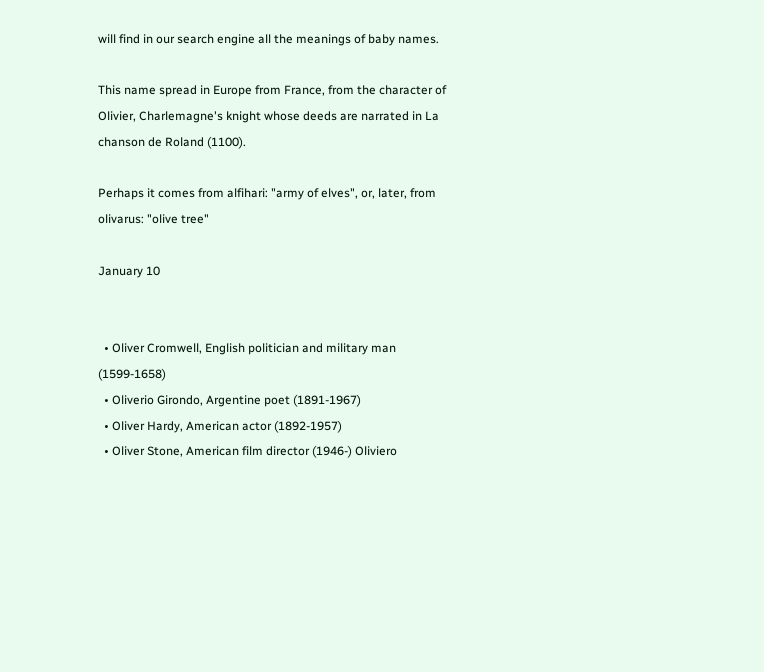will find in our search engine all the meanings of baby names.

This name spread in Europe from France, from the character of Olivier, Charlemagne's knight whose deeds are narrated in La chanson de Roland (1100).

Perhaps it comes from alfihari: "army of elves", or, later, from olivarus: "olive tree"

January 10


  • Oliver Cromwell, English politician and military man (1599-1658)
  • Oliverio Girondo, Argentine poet (1891-1967)
  • Oliver Hardy, American actor (1892-1957)
  • Oliver Stone, American film director (1946-) Oliviero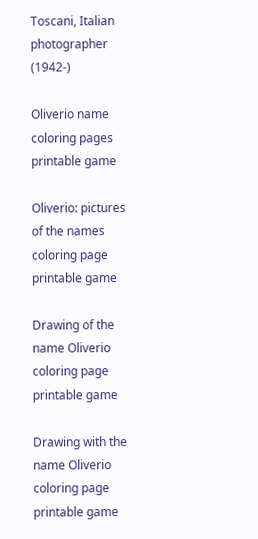Toscani, Italian photographer (1942-)

Oliverio name coloring pages printable game

Oliverio: pictures of the names coloring page printable game

Drawing of the name Oliverio coloring page printable game

Drawing with the name Oliverio coloring page printable game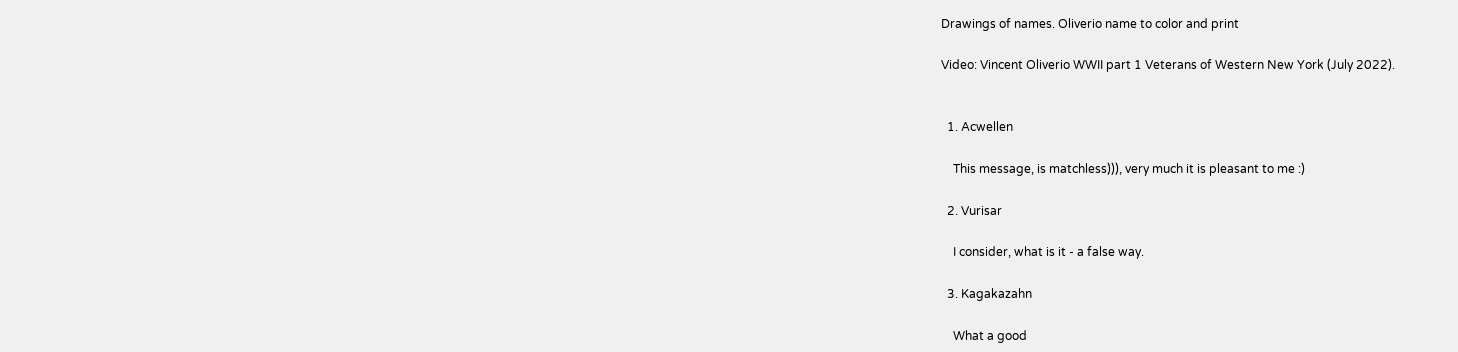Drawings of names. Oliverio name to color and print

Video: Vincent Oliverio WWII part 1 Veterans of Western New York (July 2022).


  1. Acwellen

    This message, is matchless))), very much it is pleasant to me :)

  2. Vurisar

    I consider, what is it - a false way.

  3. Kagakazahn

    What a good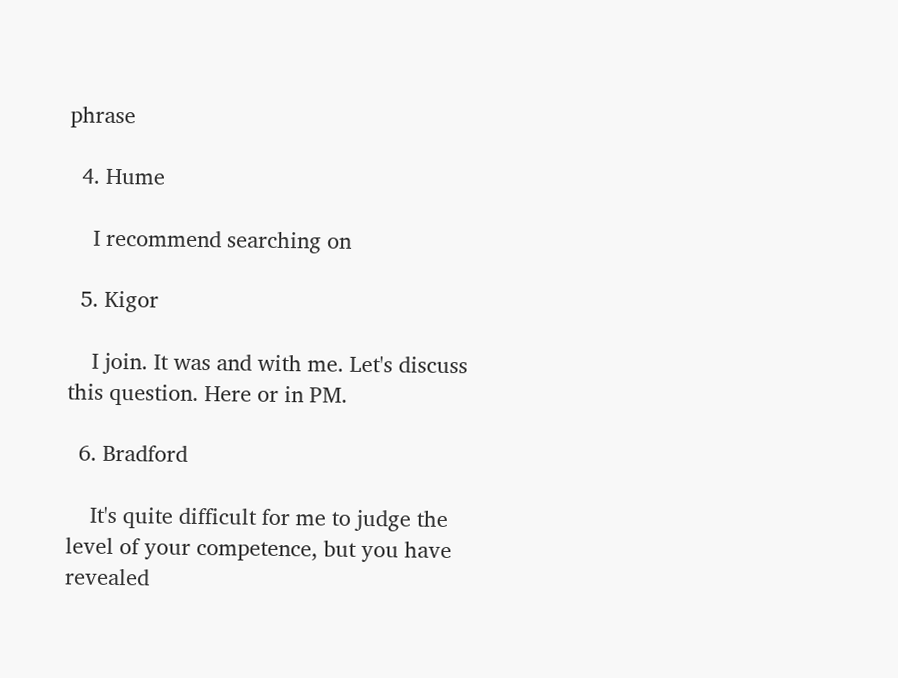phrase

  4. Hume

    I recommend searching on

  5. Kigor

    I join. It was and with me. Let's discuss this question. Here or in PM.

  6. Bradford

    It's quite difficult for me to judge the level of your competence, but you have revealed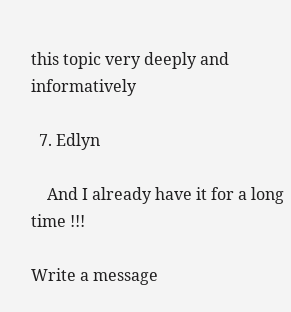this topic very deeply and informatively

  7. Edlyn

    And I already have it for a long time !!!

Write a message